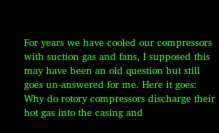For years we have cooled our compressors with suction gas and fans, I supposed this may have been an old question but still goes un-answered for me. Here it goes: Why do rotory compressors discharge their hot gas into the casing and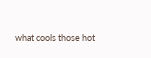what cools those hot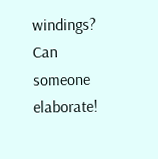windings? Can someone elaborate!